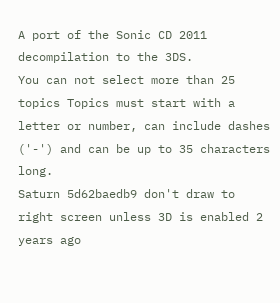A port of the Sonic CD 2011 decompilation to the 3DS.
You can not select more than 25 topics Topics must start with a letter or number, can include dashes ('-') and can be up to 35 characters long.
Saturn 5d62baedb9 don't draw to right screen unless 3D is enabled 2 years ago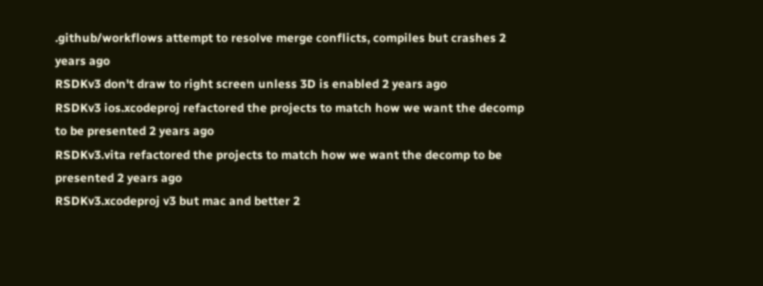.github/workflows attempt to resolve merge conflicts, compiles but crashes 2 years ago
RSDKv3 don't draw to right screen unless 3D is enabled 2 years ago
RSDKv3 ios.xcodeproj refactored the projects to match how we want the decomp to be presented 2 years ago
RSDKv3.vita refactored the projects to match how we want the decomp to be presented 2 years ago
RSDKv3.xcodeproj v3 but mac and better 2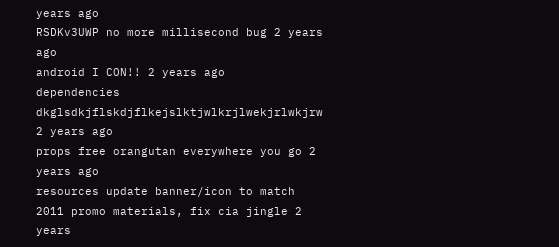years ago
RSDKv3UWP no more millisecond bug 2 years ago
android I CON!! 2 years ago
dependencies dkglsdkjflskdjflkejslktjwlkrjlwekjrlwkjrw 2 years ago
props free orangutan everywhere you go 2 years ago
resources update banner/icon to match 2011 promo materials, fix cia jingle 2 years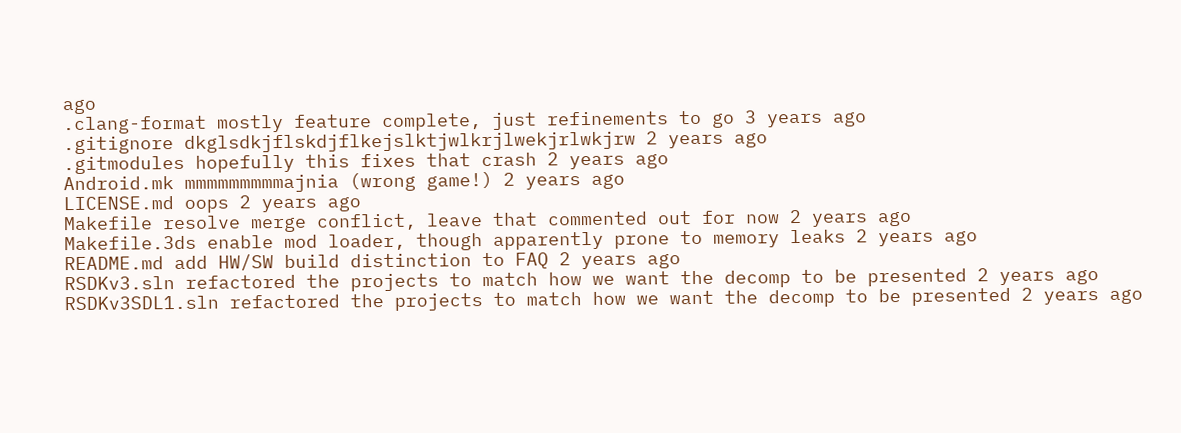ago
.clang-format mostly feature complete, just refinements to go 3 years ago
.gitignore dkglsdkjflskdjflkejslktjwlkrjlwekjrlwkjrw 2 years ago
.gitmodules hopefully this fixes that crash 2 years ago
Android.mk mmmmmmmmmajnia (wrong game!) 2 years ago
LICENSE.md oops 2 years ago
Makefile resolve merge conflict, leave that commented out for now 2 years ago
Makefile.3ds enable mod loader, though apparently prone to memory leaks 2 years ago
README.md add HW/SW build distinction to FAQ 2 years ago
RSDKv3.sln refactored the projects to match how we want the decomp to be presented 2 years ago
RSDKv3SDL1.sln refactored the projects to match how we want the decomp to be presented 2 years ago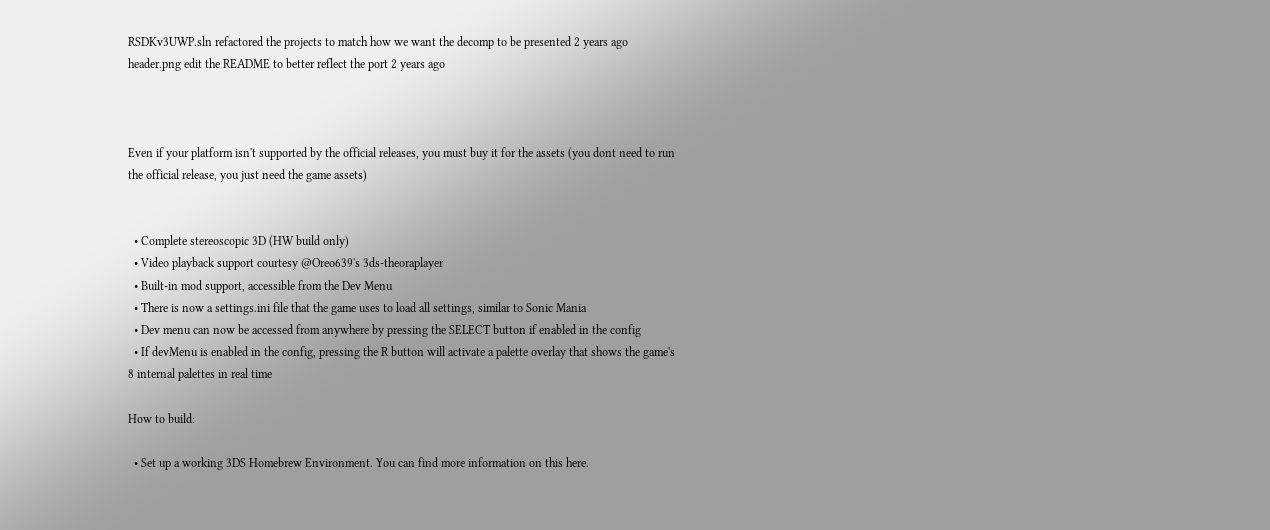RSDKv3UWP.sln refactored the projects to match how we want the decomp to be presented 2 years ago
header.png edit the README to better reflect the port 2 years ago



Even if your platform isn't supported by the official releases, you must buy it for the assets (you dont need to run the official release, you just need the game assets)


  • Complete stereoscopic 3D (HW build only)
  • Video playback support courtesy @Oreo639's 3ds-theoraplayer
  • Built-in mod support, accessible from the Dev Menu
  • There is now a settings.ini file that the game uses to load all settings, similar to Sonic Mania
  • Dev menu can now be accessed from anywhere by pressing the SELECT button if enabled in the config
  • If devMenu is enabled in the config, pressing the R button will activate a palette overlay that shows the game's 8 internal palettes in real time

How to build:

  • Set up a working 3DS Homebrew Environment. You can find more information on this here.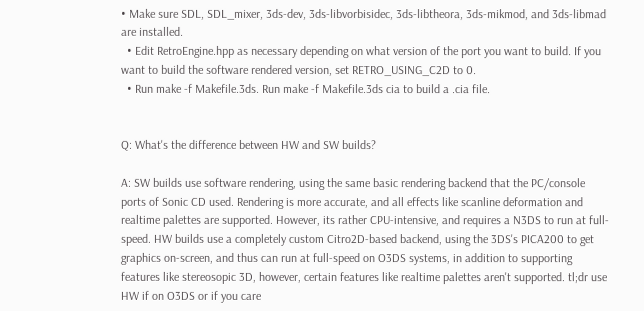• Make sure SDL, SDL_mixer, 3ds-dev, 3ds-libvorbisidec, 3ds-libtheora, 3ds-mikmod, and 3ds-libmad are installed.
  • Edit RetroEngine.hpp as necessary depending on what version of the port you want to build. If you want to build the software rendered version, set RETRO_USING_C2D to 0.
  • Run make -f Makefile.3ds. Run make -f Makefile.3ds cia to build a .cia file.


Q: What's the difference between HW and SW builds?

A: SW builds use software rendering, using the same basic rendering backend that the PC/console ports of Sonic CD used. Rendering is more accurate, and all effects like scanline deformation and realtime palettes are supported. However, its rather CPU-intensive, and requires a N3DS to run at full-speed. HW builds use a completely custom Citro2D-based backend, using the 3DS's PICA200 to get graphics on-screen, and thus can run at full-speed on O3DS systems, in addition to supporting features like stereosopic 3D, however, certain features like realtime palettes aren't supported. tl;dr use HW if on O3DS or if you care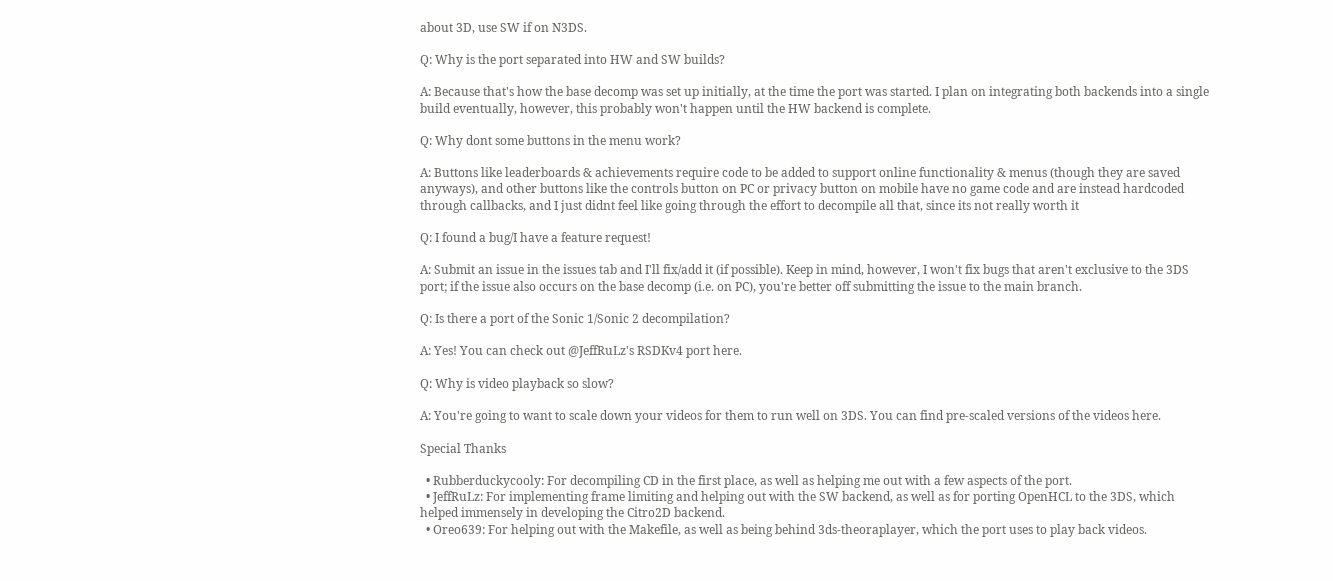about 3D, use SW if on N3DS.

Q: Why is the port separated into HW and SW builds?

A: Because that's how the base decomp was set up initially, at the time the port was started. I plan on integrating both backends into a single build eventually, however, this probably won't happen until the HW backend is complete.

Q: Why dont some buttons in the menu work?

A: Buttons like leaderboards & achievements require code to be added to support online functionality & menus (though they are saved anyways), and other buttons like the controls button on PC or privacy button on mobile have no game code and are instead hardcoded through callbacks, and I just didnt feel like going through the effort to decompile all that, since its not really worth it

Q: I found a bug/I have a feature request!

A: Submit an issue in the issues tab and I'll fix/add it (if possible). Keep in mind, however, I won't fix bugs that aren't exclusive to the 3DS port; if the issue also occurs on the base decomp (i.e. on PC), you're better off submitting the issue to the main branch.

Q: Is there a port of the Sonic 1/Sonic 2 decompilation?

A: Yes! You can check out @JeffRuLz's RSDKv4 port here.

Q: Why is video playback so slow?

A: You're going to want to scale down your videos for them to run well on 3DS. You can find pre-scaled versions of the videos here.

Special Thanks

  • Rubberduckycooly: For decompiling CD in the first place, as well as helping me out with a few aspects of the port.
  • JeffRuLz: For implementing frame limiting and helping out with the SW backend, as well as for porting OpenHCL to the 3DS, which helped immensely in developing the Citro2D backend.
  • Oreo639: For helping out with the Makefile, as well as being behind 3ds-theoraplayer, which the port uses to play back videos.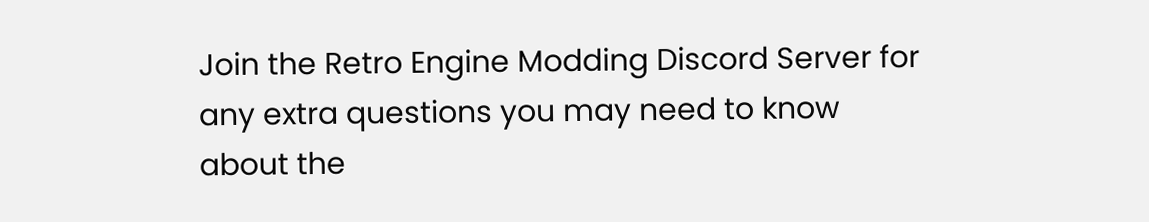Join the Retro Engine Modding Discord Server for any extra questions you may need to know about the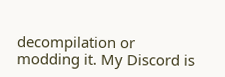decompilation or modding it. My Discord is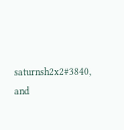saturnsh2x2#3840, and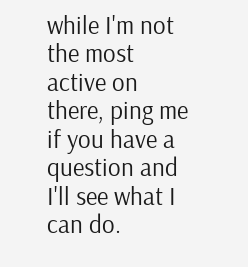while I'm not the most active on there, ping me if you have a question and I'll see what I can do.